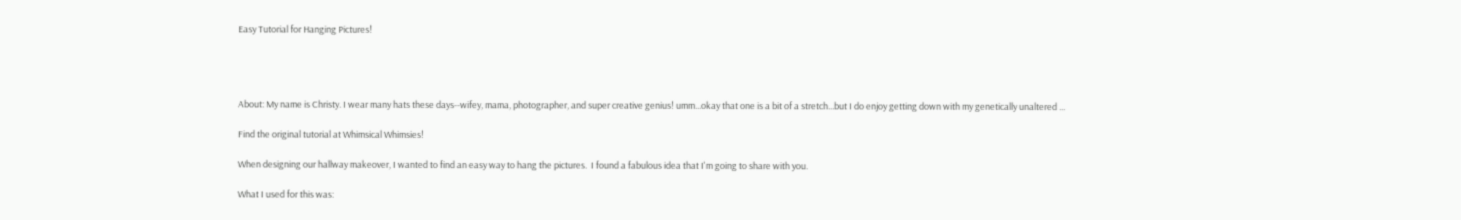Easy Tutorial for Hanging Pictures!




About: My name is Christy. I wear many hats these days--wifey, mama, photographer, and super creative genius! umm...okay that one is a bit of a stretch...but I do enjoy getting down with my genetically unaltered ...

Find the original tutorial at Whimsical Whimsies!

When designing our hallway makeover, I wanted to find an easy way to hang the pictures.  I found a fabulous idea that I'm going to share with you.

What I used for this was: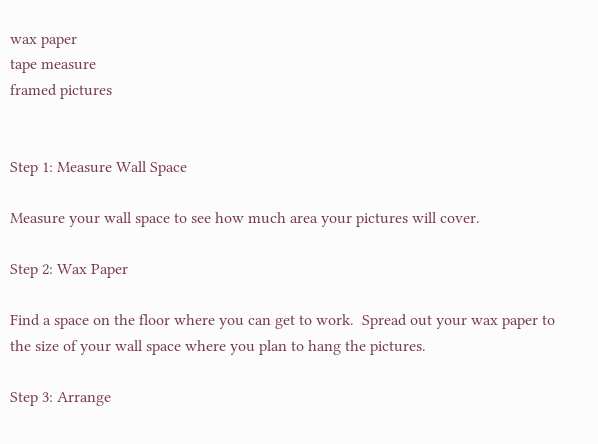wax paper
tape measure
framed pictures


Step 1: Measure Wall Space

Measure your wall space to see how much area your pictures will cover.

Step 2: Wax Paper

Find a space on the floor where you can get to work.  Spread out your wax paper to the size of your wall space where you plan to hang the pictures.

Step 3: Arrange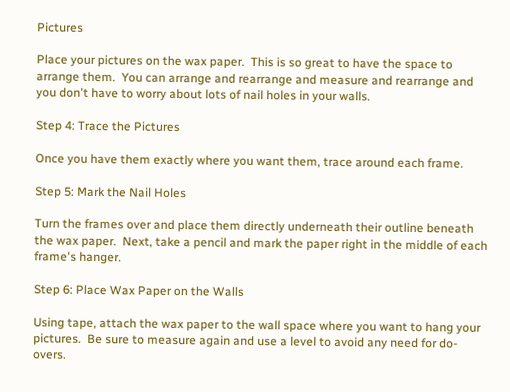Pictures

Place your pictures on the wax paper.  This is so great to have the space to arrange them.  You can arrange and rearrange and measure and rearrange and you don't have to worry about lots of nail holes in your walls.

Step 4: Trace the Pictures

Once you have them exactly where you want them, trace around each frame.

Step 5: Mark the Nail Holes

Turn the frames over and place them directly underneath their outline beneath the wax paper.  Next, take a pencil and mark the paper right in the middle of each frame's hanger.

Step 6: Place Wax Paper on the Walls

Using tape, attach the wax paper to the wall space where you want to hang your pictures.  Be sure to measure again and use a level to avoid any need for do-overs.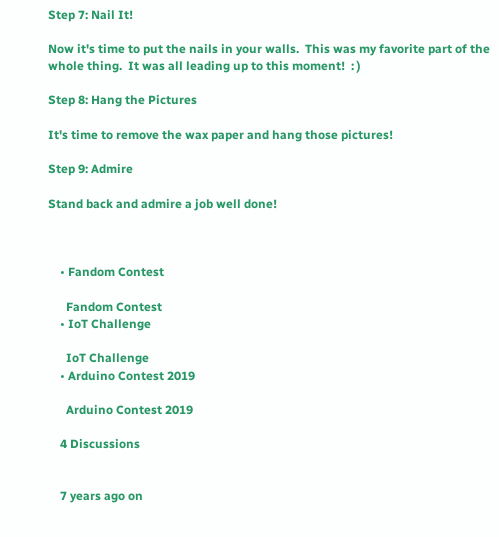Step 7: Nail It!

Now it's time to put the nails in your walls.  This was my favorite part of the whole thing.  It was all leading up to this moment!  : )

Step 8: Hang the Pictures

It's time to remove the wax paper and hang those pictures!

Step 9: Admire

Stand back and admire a job well done!



    • Fandom Contest

      Fandom Contest
    • IoT Challenge

      IoT Challenge
    • Arduino Contest 2019

      Arduino Contest 2019

    4 Discussions


    7 years ago on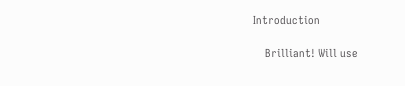Introduction

    Brilliant! Will use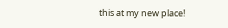this at my new place!